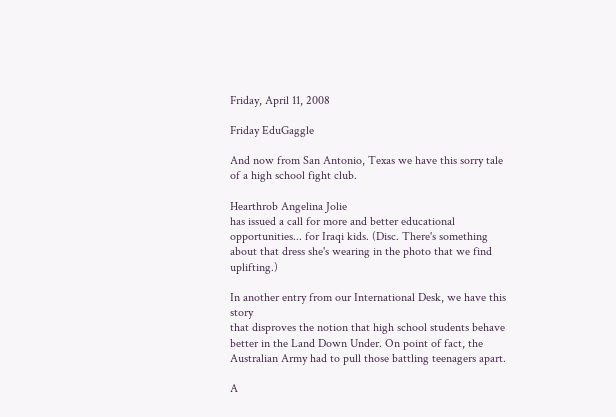Friday, April 11, 2008

Friday EduGaggle

And now from San Antonio, Texas we have this sorry tale of a high school fight club.

Hearthrob Angelina Jolie
has issued a call for more and better educational opportunities... for Iraqi kids. (Disc. There's something about that dress she's wearing in the photo that we find uplifting.)

In another entry from our International Desk, we have this story
that disproves the notion that high school students behave better in the Land Down Under. On point of fact, the Australian Army had to pull those battling teenagers apart.

A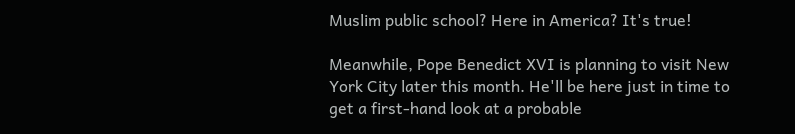Muslim public school? Here in America? It's true!

Meanwhile, Pope Benedict XVI is planning to visit New York City later this month. He'll be here just in time to get a first-hand look at a probable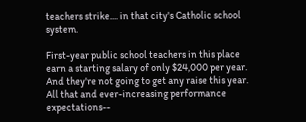teachers strike.... in that city's Catholic school system.

First-year public school teachers in this place earn a starting salary of only $24,000 per year. And they're not going to get any raise this year. All that and ever-increasing performance expectations--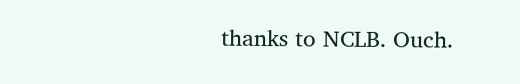thanks to NCLB. Ouch.